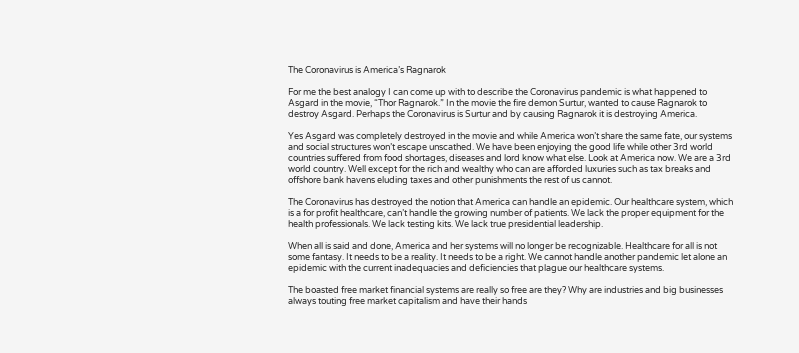The Coronavirus is America’s Ragnarok

For me the best analogy I can come up with to describe the Coronavirus pandemic is what happened to Asgard in the movie, “Thor Ragnarok.” In the movie the fire demon Surtur, wanted to cause Ragnarok to destroy Asgard. Perhaps the Coronavirus is Surtur and by causing Ragnarok it is destroying America.

Yes Asgard was completely destroyed in the movie and while America won’t share the same fate, our systems and social structures won’t escape unscathed. We have been enjoying the good life while other 3rd world countries suffered from food shortages, diseases and lord know what else. Look at America now. We are a 3rd world country. Well except for the rich and wealthy who can are afforded luxuries such as tax breaks and offshore bank havens eluding taxes and other punishments the rest of us cannot.

The Coronavirus has destroyed the notion that America can handle an epidemic. Our healthcare system, which is a for profit healthcare, can’t handle the growing number of patients. We lack the proper equipment for the health professionals. We lack testing kits. We lack true presidential leadership.

When all is said and done, America and her systems will no longer be recognizable. Healthcare for all is not some fantasy. It needs to be a reality. It needs to be a right. We cannot handle another pandemic let alone an epidemic with the current inadequacies and deficiencies that plague our healthcare systems.

The boasted free market financial systems are really so free are they? Why are industries and big businesses always touting free market capitalism and have their hands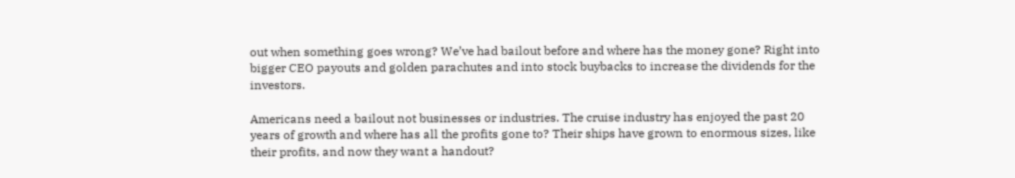out when something goes wrong? We’ve had bailout before and where has the money gone? Right into bigger CEO payouts and golden parachutes and into stock buybacks to increase the dividends for the investors.

Americans need a bailout not businesses or industries. The cruise industry has enjoyed the past 20 years of growth and where has all the profits gone to? Their ships have grown to enormous sizes, like their profits, and now they want a handout?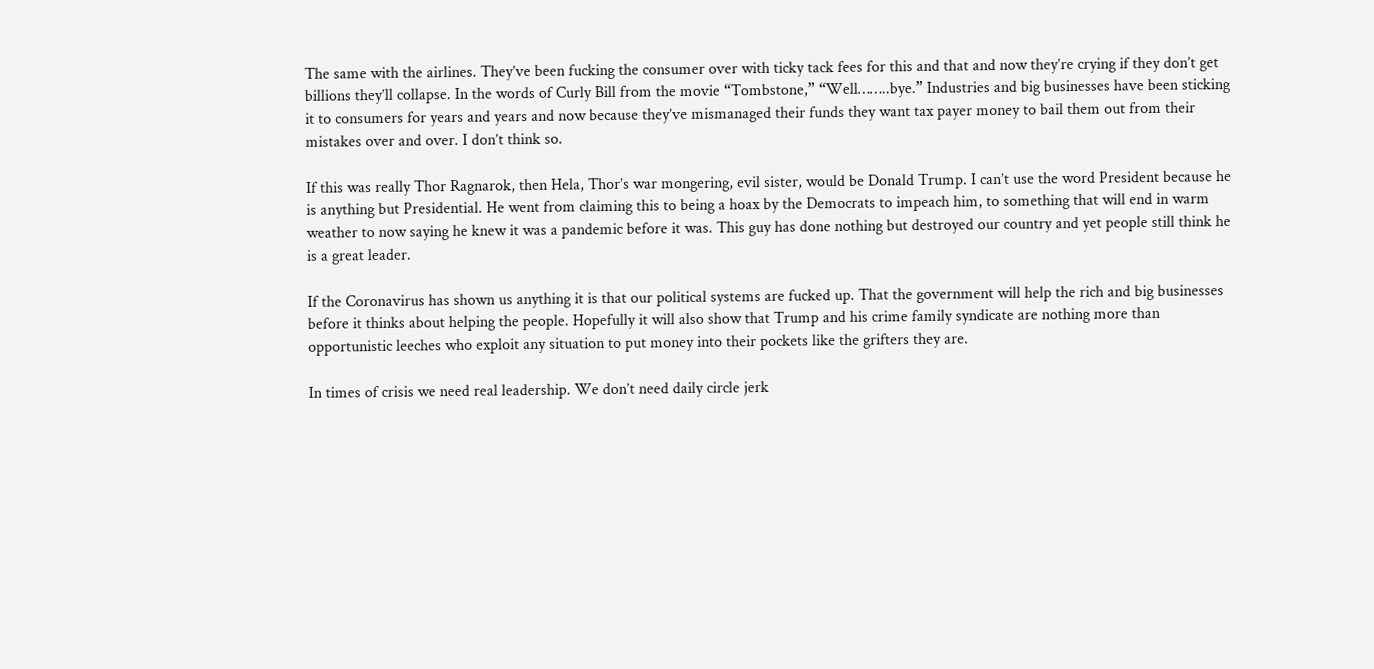The same with the airlines. They’ve been fucking the consumer over with ticky tack fees for this and that and now they’re crying if they don’t get billions they’ll collapse. In the words of Curly Bill from the movie “Tombstone,” “Well……..bye.” Industries and big businesses have been sticking it to consumers for years and years and now because they’ve mismanaged their funds they want tax payer money to bail them out from their mistakes over and over. I don’t think so.

If this was really Thor Ragnarok, then Hela, Thor’s war mongering, evil sister, would be Donald Trump. I can’t use the word President because he is anything but Presidential. He went from claiming this to being a hoax by the Democrats to impeach him, to something that will end in warm weather to now saying he knew it was a pandemic before it was. This guy has done nothing but destroyed our country and yet people still think he is a great leader.

If the Coronavirus has shown us anything it is that our political systems are fucked up. That the government will help the rich and big businesses before it thinks about helping the people. Hopefully it will also show that Trump and his crime family syndicate are nothing more than opportunistic leeches who exploit any situation to put money into their pockets like the grifters they are.

In times of crisis we need real leadership. We don’t need daily circle jerk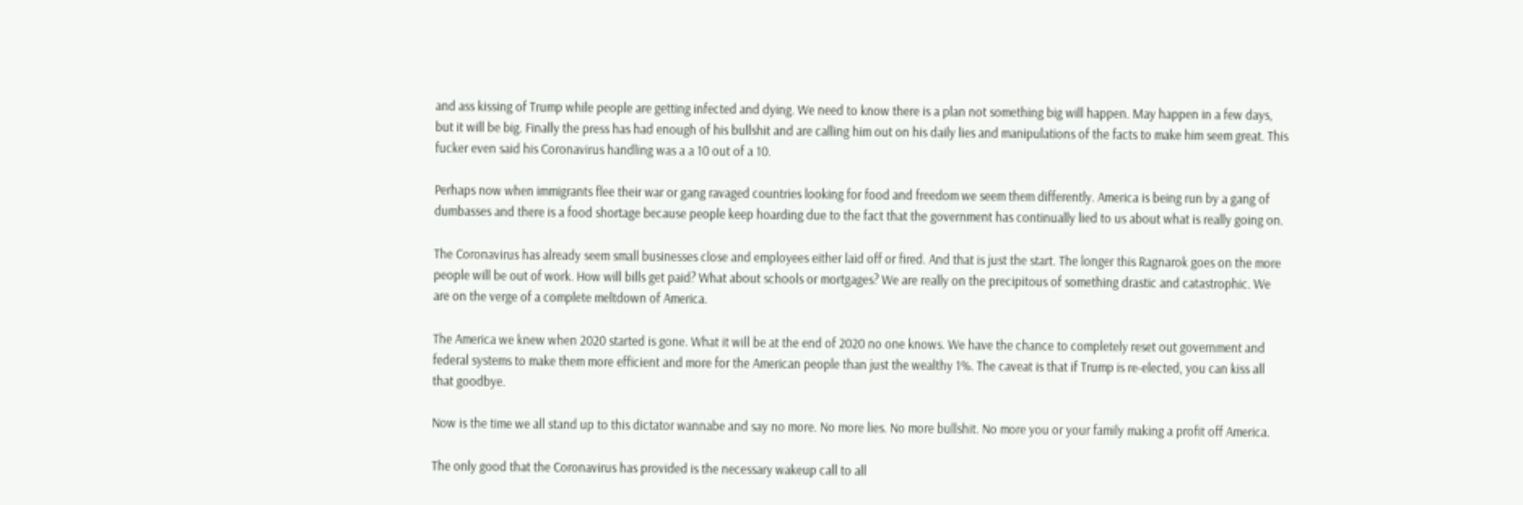and ass kissing of Trump while people are getting infected and dying. We need to know there is a plan not something big will happen. May happen in a few days, but it will be big. Finally the press has had enough of his bullshit and are calling him out on his daily lies and manipulations of the facts to make him seem great. This fucker even said his Coronavirus handling was a a 10 out of a 10.

Perhaps now when immigrants flee their war or gang ravaged countries looking for food and freedom we seem them differently. America is being run by a gang of dumbasses and there is a food shortage because people keep hoarding due to the fact that the government has continually lied to us about what is really going on.

The Coronavirus has already seem small businesses close and employees either laid off or fired. And that is just the start. The longer this Ragnarok goes on the more people will be out of work. How will bills get paid? What about schools or mortgages? We are really on the precipitous of something drastic and catastrophic. We are on the verge of a complete meltdown of America.

The America we knew when 2020 started is gone. What it will be at the end of 2020 no one knows. We have the chance to completely reset out government and federal systems to make them more efficient and more for the American people than just the wealthy 1%. The caveat is that if Trump is re-elected, you can kiss all that goodbye.

Now is the time we all stand up to this dictator wannabe and say no more. No more lies. No more bullshit. No more you or your family making a profit off America.

The only good that the Coronavirus has provided is the necessary wakeup call to all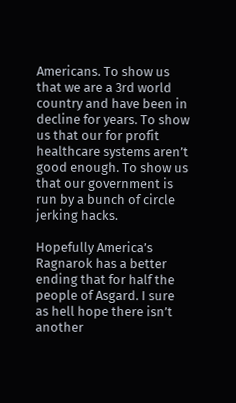Americans. To show us that we are a 3rd world country and have been in decline for years. To show us that our for profit healthcare systems aren’t good enough. To show us that our government is run by a bunch of circle jerking hacks.

Hopefully America’s Ragnarok has a better ending that for half the people of Asgard. I sure as hell hope there isn’t another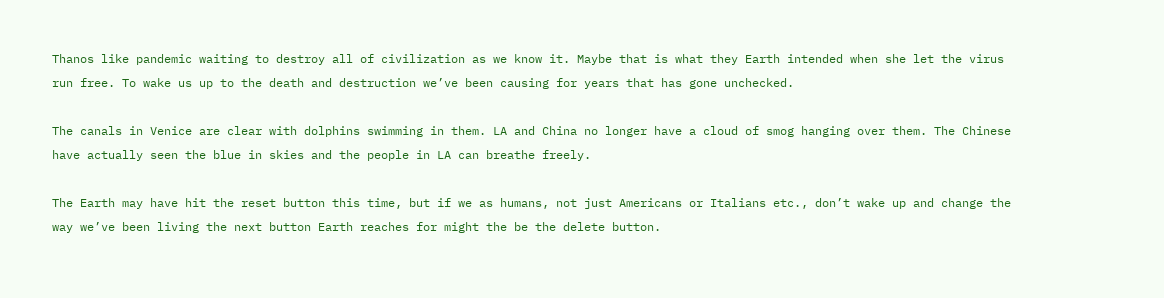Thanos like pandemic waiting to destroy all of civilization as we know it. Maybe that is what they Earth intended when she let the virus run free. To wake us up to the death and destruction we’ve been causing for years that has gone unchecked.

The canals in Venice are clear with dolphins swimming in them. LA and China no longer have a cloud of smog hanging over them. The Chinese have actually seen the blue in skies and the people in LA can breathe freely.

The Earth may have hit the reset button this time, but if we as humans, not just Americans or Italians etc., don’t wake up and change the way we’ve been living the next button Earth reaches for might the be the delete button.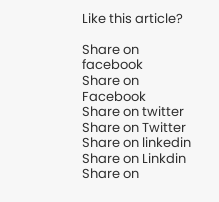Like this article?

Share on facebook
Share on Facebook
Share on twitter
Share on Twitter
Share on linkedin
Share on Linkdin
Share on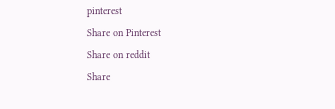pinterest
Share on Pinterest
Share on reddit
Share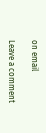on email

Leave a comment